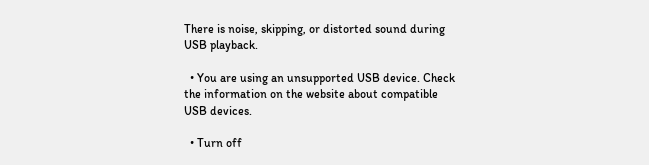There is noise, skipping, or distorted sound during USB playback.

  • You are using an unsupported USB device. Check the information on the website about compatible USB devices.

  • Turn off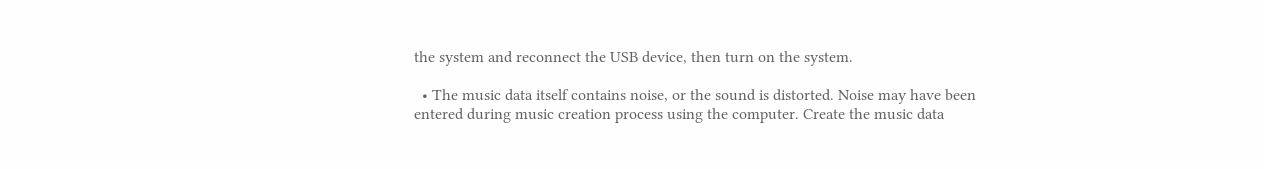the system and reconnect the USB device, then turn on the system.

  • The music data itself contains noise, or the sound is distorted. Noise may have been entered during music creation process using the computer. Create the music data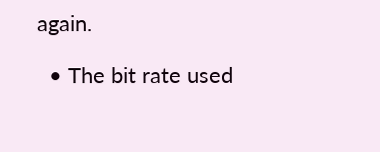again.

  • The bit rate used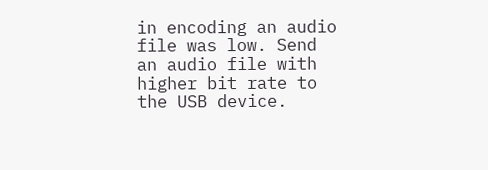in encoding an audio file was low. Send an audio file with higher bit rate to the USB device.